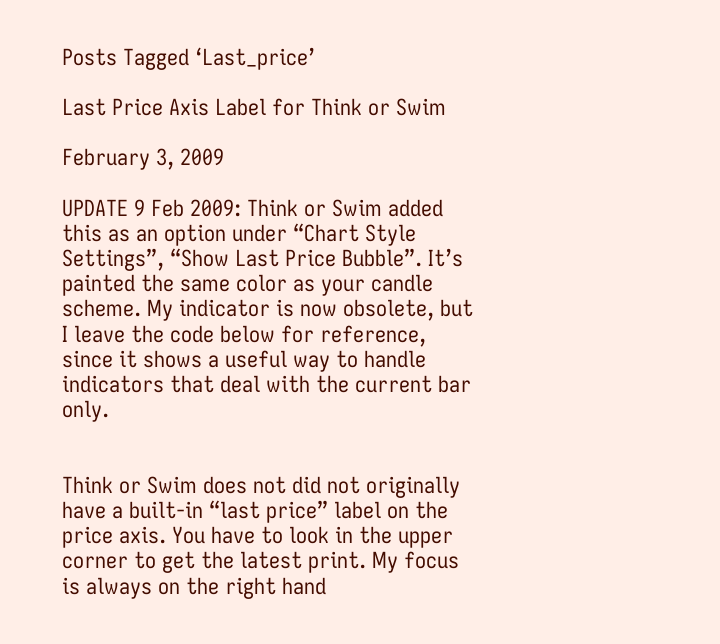Posts Tagged ‘Last_price’

Last Price Axis Label for Think or Swim

February 3, 2009

UPDATE 9 Feb 2009: Think or Swim added this as an option under “Chart Style Settings”, “Show Last Price Bubble”. It’s painted the same color as your candle scheme. My indicator is now obsolete, but I leave the code below for reference, since it shows a useful way to handle indicators that deal with the current bar only.


Think or Swim does not did not originally have a built-in “last price” label on the price axis. You have to look in the upper corner to get the latest print. My focus is always on the right hand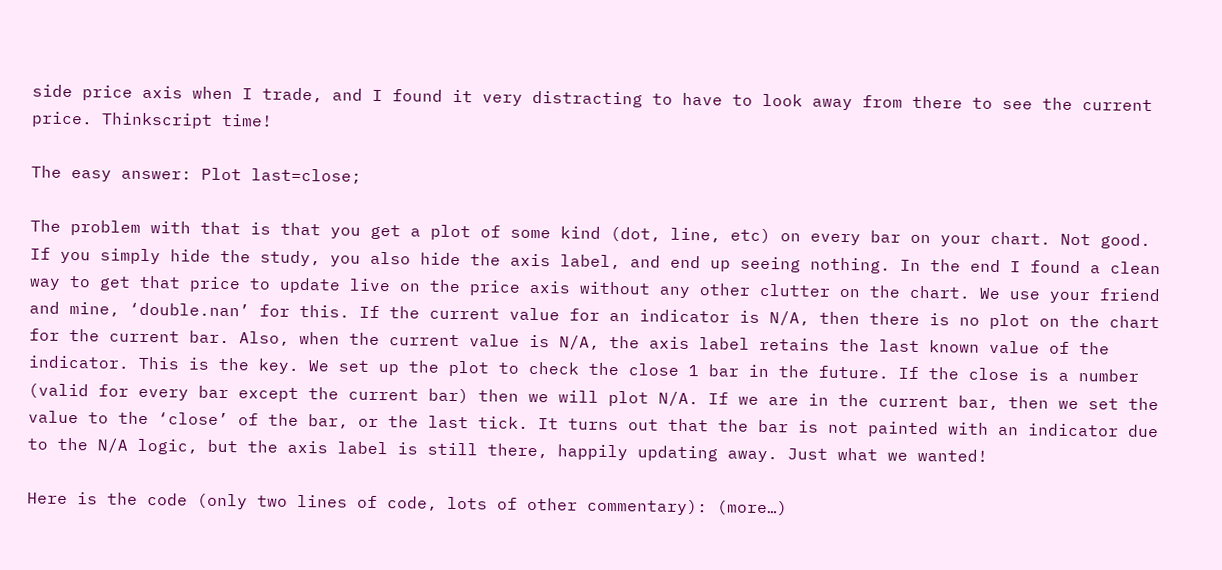side price axis when I trade, and I found it very distracting to have to look away from there to see the current price. Thinkscript time!

The easy answer: Plot last=close;

The problem with that is that you get a plot of some kind (dot, line, etc) on every bar on your chart. Not good. If you simply hide the study, you also hide the axis label, and end up seeing nothing. In the end I found a clean way to get that price to update live on the price axis without any other clutter on the chart. We use your friend and mine, ‘double.nan’ for this. If the current value for an indicator is N/A, then there is no plot on the chart for the current bar. Also, when the current value is N/A, the axis label retains the last known value of the indicator. This is the key. We set up the plot to check the close 1 bar in the future. If the close is a number (valid for every bar except the current bar) then we will plot N/A. If we are in the current bar, then we set the value to the ‘close’ of the bar, or the last tick. It turns out that the bar is not painted with an indicator due to the N/A logic, but the axis label is still there, happily updating away. Just what we wanted!

Here is the code (only two lines of code, lots of other commentary): (more…)